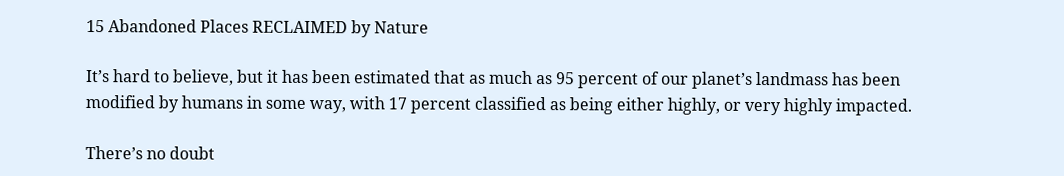15 Abandoned Places RECLAIMED by Nature

It’s hard to believe, but it has been estimated that as much as 95 percent of our planet’s landmass has been modified by humans in some way, with 17 percent classified as being either highly, or very highly impacted.

There’s no doubt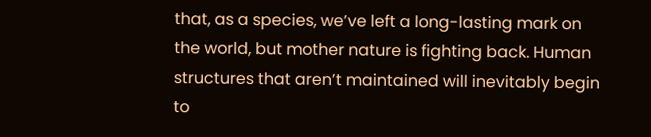that, as a species, we’ve left a long-lasting mark on the world, but mother nature is fighting back. Human structures that aren’t maintained will inevitably begin to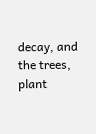decay, and the trees, plant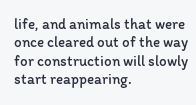life, and animals that were once cleared out of the way for construction will slowly start reappearing.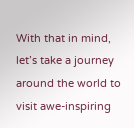With that in mind, let’s take a journey around the world to visit awe-inspiring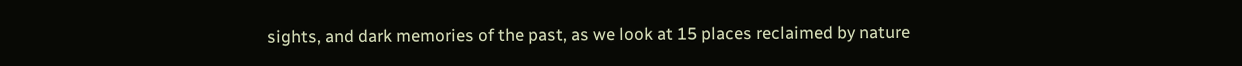sights, and dark memories of the past, as we look at 15 places reclaimed by nature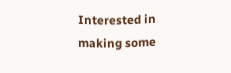Interested in making some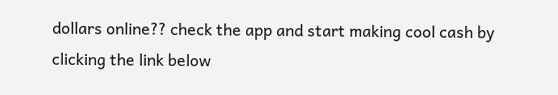dollars online?? check the app and start making cool cash by clicking the link below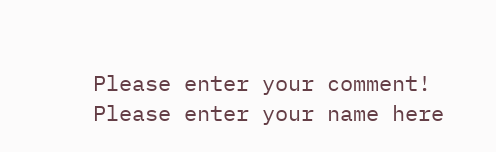Please enter your comment!
Please enter your name here